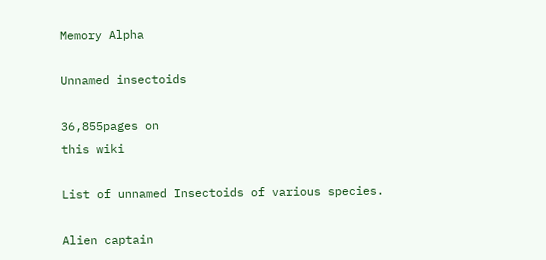Memory Alpha

Unnamed insectoids

36,855pages on
this wiki

List of unnamed Insectoids of various species.

Alien captain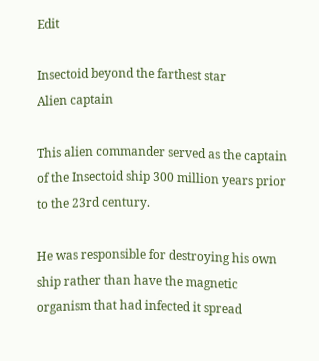Edit

Insectoid beyond the farthest star
Alien captain

This alien commander served as the captain of the Insectoid ship 300 million years prior to the 23rd century.

He was responsible for destroying his own ship rather than have the magnetic organism that had infected it spread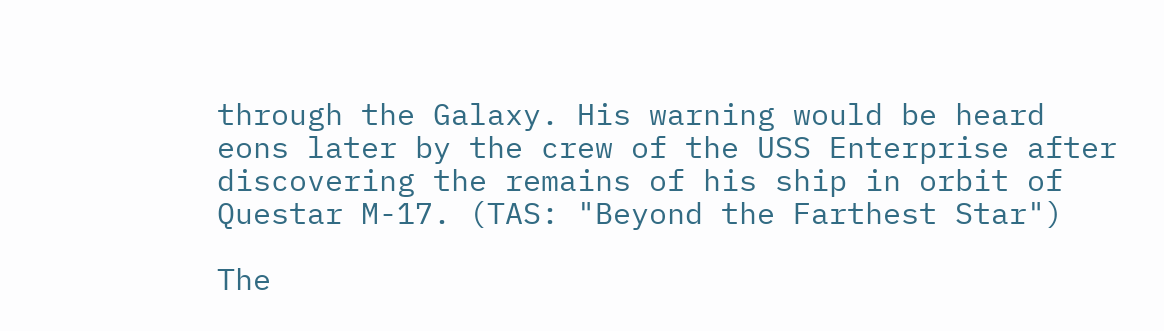through the Galaxy. His warning would be heard eons later by the crew of the USS Enterprise after discovering the remains of his ship in orbit of Questar M-17. (TAS: "Beyond the Farthest Star")

The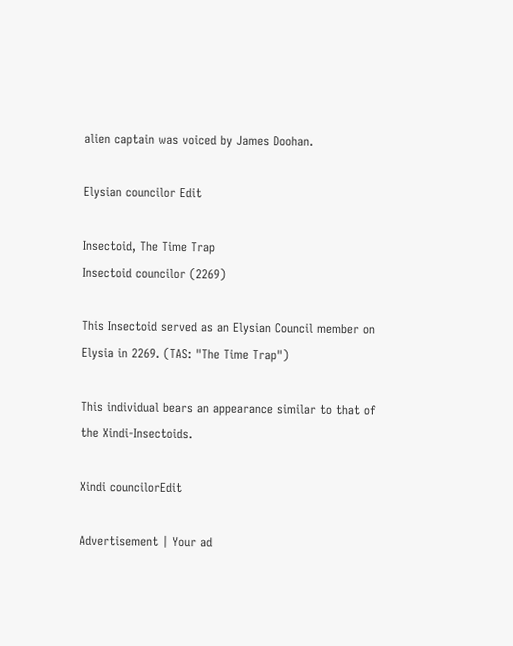alien captain was voiced by James Doohan.

Elysian councilor Edit

Insectoid, The Time Trap
Insectoid councilor (2269)

This Insectoid served as an Elysian Council member on Elysia in 2269. (TAS: "The Time Trap")

This individual bears an appearance similar to that of the Xindi-Insectoids.

Xindi councilorEdit

Advertisement | Your ad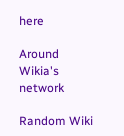here

Around Wikia's network

Random Wiki